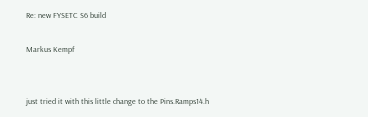Re: new FYSETC S6 build

Markus Kempf


just tried it with this little change to the Pins.Ramps14.h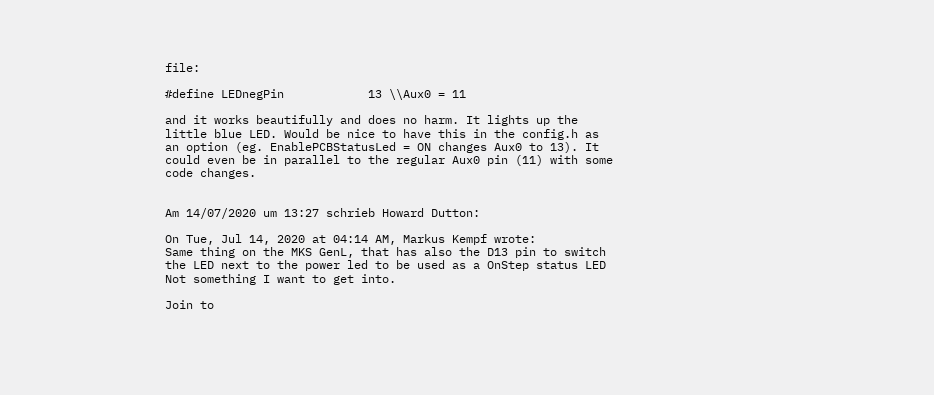file:

#define LEDnegPin            13 \\Aux0 = 11

and it works beautifully and does no harm. It lights up the little blue LED. Would be nice to have this in the config.h as an option (eg. EnablePCBStatusLed = ON changes Aux0 to 13). It could even be in parallel to the regular Aux0 pin (11) with some code changes.


Am 14/07/2020 um 13:27 schrieb Howard Dutton:

On Tue, Jul 14, 2020 at 04:14 AM, Markus Kempf wrote:
Same thing on the MKS GenL, that has also the D13 pin to switch the LED next to the power led to be used as a OnStep status LED
Not something I want to get into.

Join to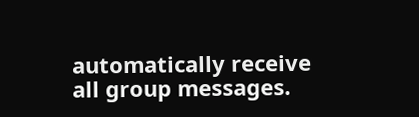automatically receive all group messages.